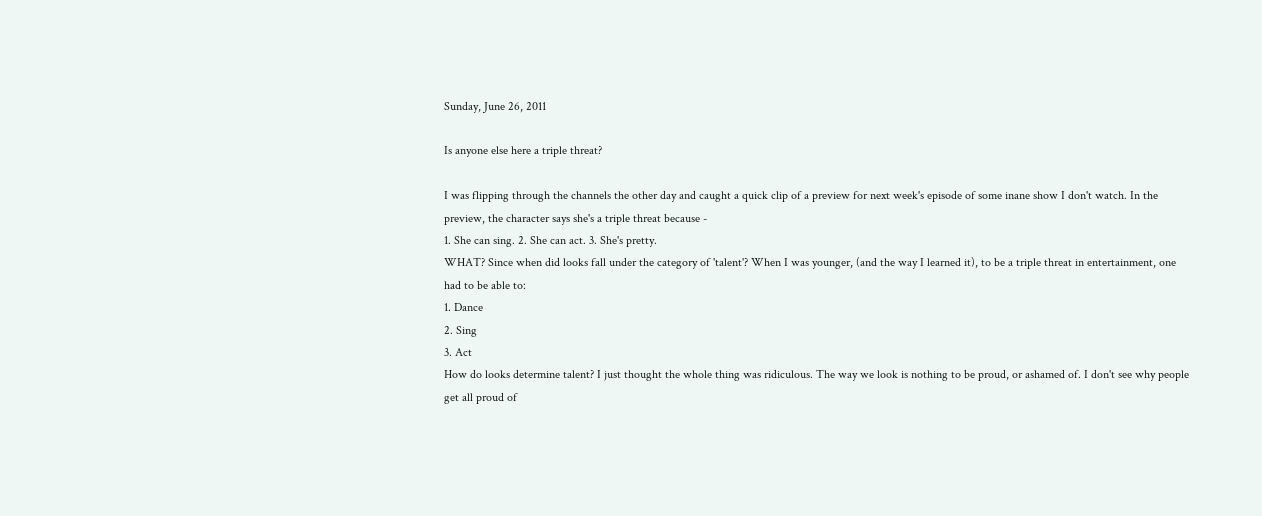Sunday, June 26, 2011

Is anyone else here a triple threat?

I was flipping through the channels the other day and caught a quick clip of a preview for next week's episode of some inane show I don't watch. In the preview, the character says she's a triple threat because -
1. She can sing. 2. She can act. 3. She's pretty.
WHAT? Since when did looks fall under the category of 'talent'? When I was younger, (and the way I learned it), to be a triple threat in entertainment, one had to be able to:
1. Dance
2. Sing
3. Act
How do looks determine talent? I just thought the whole thing was ridiculous. The way we look is nothing to be proud, or ashamed of. I don't see why people get all proud of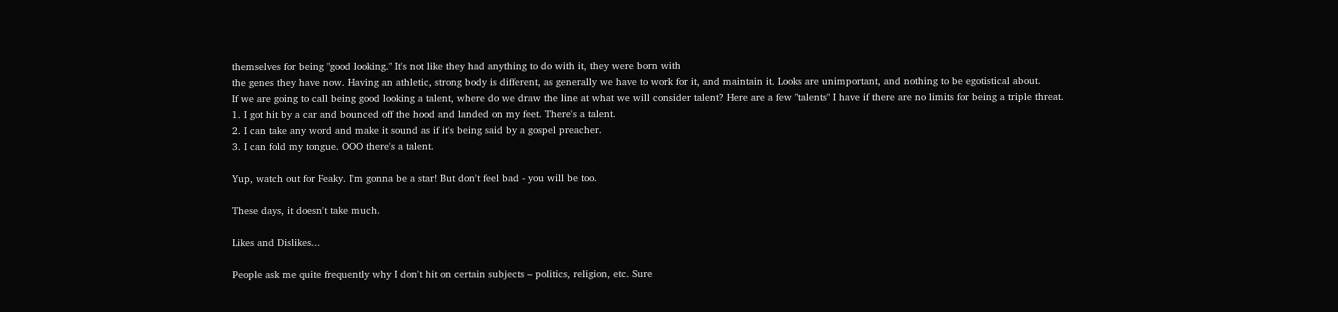themselves for being "good looking." It's not like they had anything to do with it, they were born with
the genes they have now. Having an athletic, strong body is different, as generally we have to work for it, and maintain it. Looks are unimportant, and nothing to be egotistical about.
If we are going to call being good looking a talent, where do we draw the line at what we will consider talent? Here are a few "talents" I have if there are no limits for being a triple threat.
1. I got hit by a car and bounced off the hood and landed on my feet. There's a talent.
2. I can take any word and make it sound as if it's being said by a gospel preacher.
3. I can fold my tongue. OOO there's a talent.

Yup, watch out for Feaky. I'm gonna be a star! But don't feel bad - you will be too.

These days, it doesn't take much.

Likes and Dislikes...

People ask me quite frequently why I don't hit on certain subjects – politics, religion, etc. Sure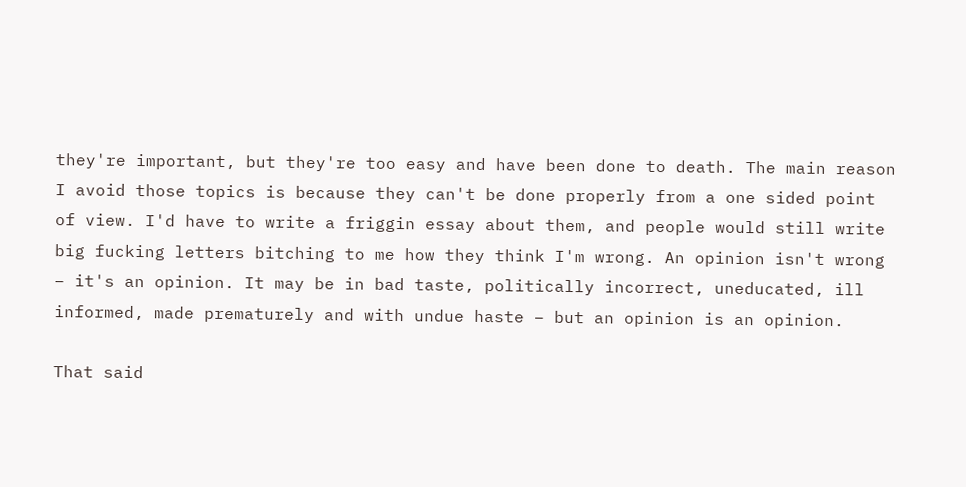they're important, but they're too easy and have been done to death. The main reason I avoid those topics is because they can't be done properly from a one sided point of view. I'd have to write a friggin essay about them, and people would still write big fucking letters bitching to me how they think I'm wrong. An opinion isn't wrong – it's an opinion. It may be in bad taste, politically incorrect, uneducated, ill informed, made prematurely and with undue haste – but an opinion is an opinion.

That said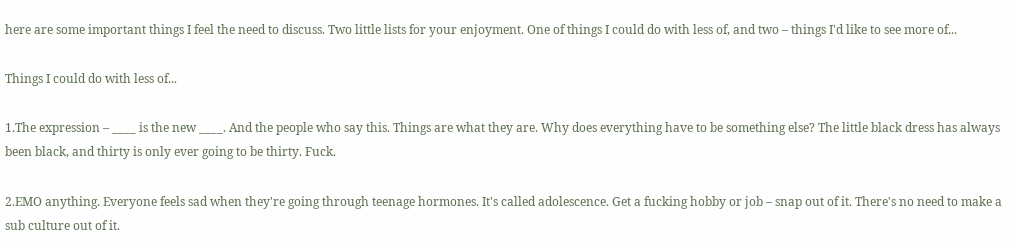here are some important things I feel the need to discuss. Two little lists for your enjoyment. One of things I could do with less of, and two – things I'd like to see more of...

Things I could do with less of...

1.The expression – ____ is the new ____. And the people who say this. Things are what they are. Why does everything have to be something else? The little black dress has always been black, and thirty is only ever going to be thirty. Fuck.

2.EMO anything. Everyone feels sad when they're going through teenage hormones. It's called adolescence. Get a fucking hobby or job – snap out of it. There's no need to make a sub culture out of it.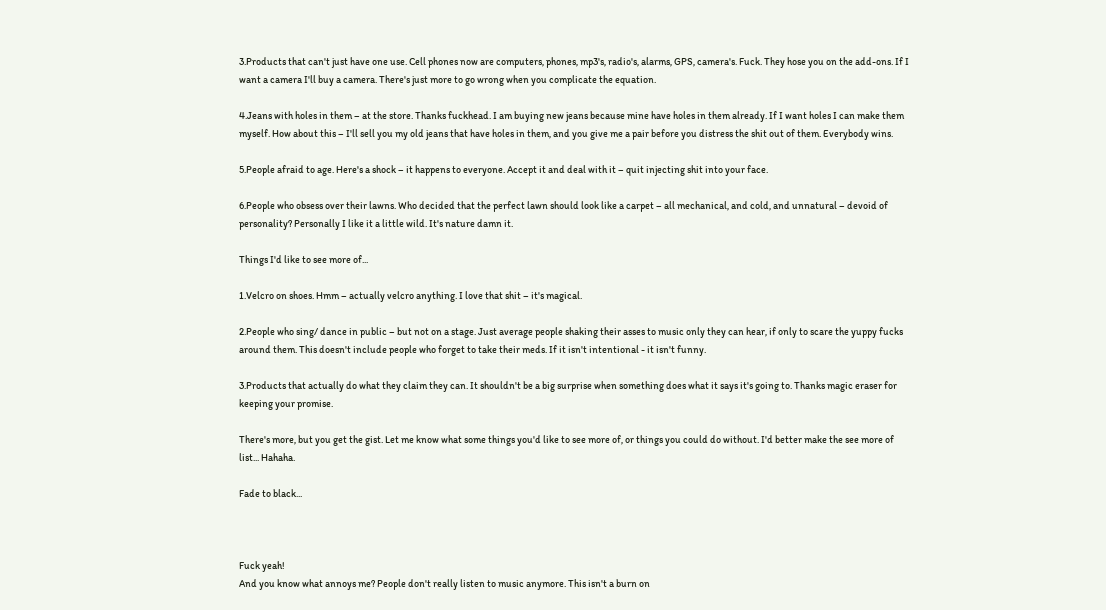3.Products that can't just have one use. Cell phones now are computers, phones, mp3's, radio's, alarms, GPS, camera's. Fuck. They hose you on the add-ons. If I want a camera I'll buy a camera. There's just more to go wrong when you complicate the equation.

4.Jeans with holes in them – at the store. Thanks fuckhead. I am buying new jeans because mine have holes in them already. If I want holes I can make them myself. How about this – I'll sell you my old jeans that have holes in them, and you give me a pair before you distress the shit out of them. Everybody wins.

5.People afraid to age. Here's a shock – it happens to everyone. Accept it and deal with it – quit injecting shit into your face.

6.People who obsess over their lawns. Who decided that the perfect lawn should look like a carpet – all mechanical, and cold, and unnatural – devoid of personality? Personally I like it a little wild. It's nature damn it.

Things I'd like to see more of...

1.Velcro on shoes. Hmm – actually velcro anything. I love that shit – it's magical.

2.People who sing/ dance in public – but not on a stage. Just average people shaking their asses to music only they can hear, if only to scare the yuppy fucks around them. This doesn't include people who forget to take their meds. If it isn't intentional - it isn't funny.

3.Products that actually do what they claim they can. It shouldn't be a big surprise when something does what it says it's going to. Thanks magic eraser for keeping your promise.

There's more, but you get the gist. Let me know what some things you'd like to see more of, or things you could do without. I'd better make the see more of list... Hahaha.

Fade to black...



Fuck yeah!
And you know what annoys me? People don't really listen to music anymore. This isn't a burn on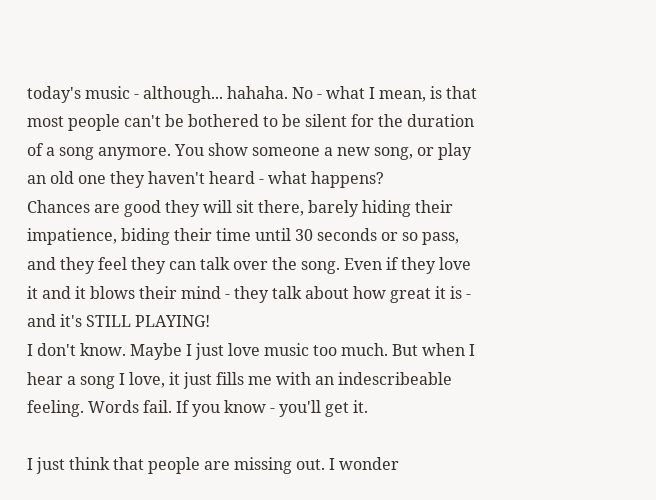today's music - although... hahaha. No - what I mean, is that most people can't be bothered to be silent for the duration of a song anymore. You show someone a new song, or play an old one they haven't heard - what happens?
Chances are good they will sit there, barely hiding their impatience, biding their time until 30 seconds or so pass, and they feel they can talk over the song. Even if they love it and it blows their mind - they talk about how great it is - and it's STILL PLAYING!
I don't know. Maybe I just love music too much. But when I hear a song I love, it just fills me with an indescribeable feeling. Words fail. If you know - you'll get it.

I just think that people are missing out. I wonder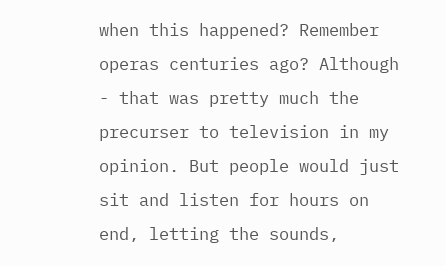when this happened? Remember operas centuries ago? Although - that was pretty much the precurser to television in my opinion. But people would just sit and listen for hours on end, letting the sounds,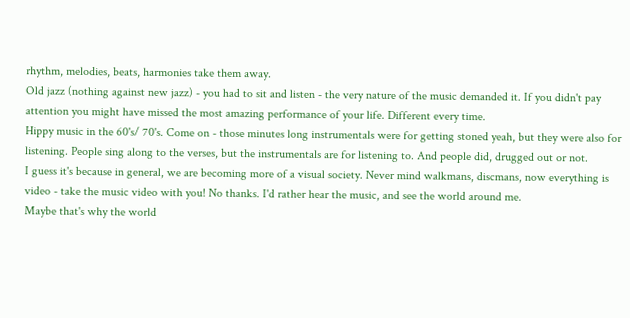rhythm, melodies, beats, harmonies take them away.
Old jazz (nothing against new jazz) - you had to sit and listen - the very nature of the music demanded it. If you didn't pay attention you might have missed the most amazing performance of your life. Different every time.
Hippy music in the 60's/ 70's. Come on - those minutes long instrumentals were for getting stoned yeah, but they were also for listening. People sing along to the verses, but the instrumentals are for listening to. And people did, drugged out or not.
I guess it's because in general, we are becoming more of a visual society. Never mind walkmans, discmans, now everything is video - take the music video with you! No thanks. I'd rather hear the music, and see the world around me.
Maybe that's why the world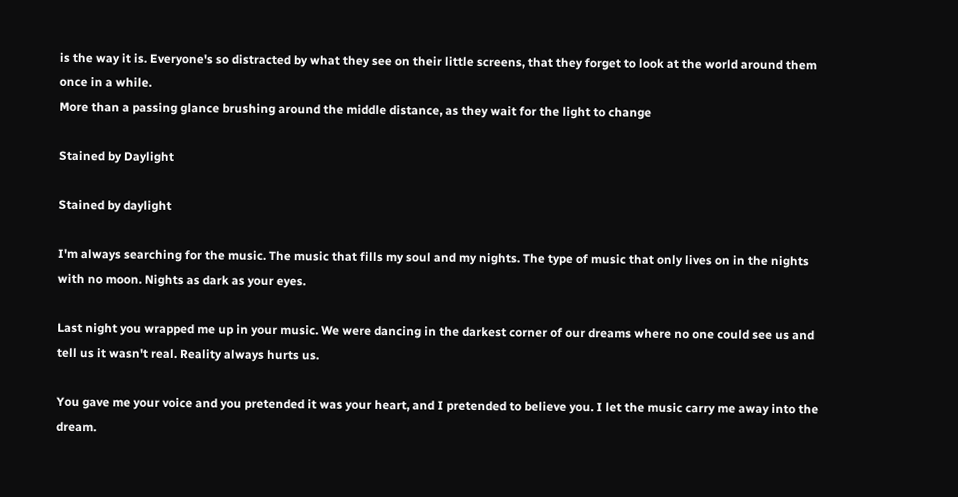is the way it is. Everyone's so distracted by what they see on their little screens, that they forget to look at the world around them once in a while.
More than a passing glance brushing around the middle distance, as they wait for the light to change

Stained by Daylight

Stained by daylight

I'm always searching for the music. The music that fills my soul and my nights. The type of music that only lives on in the nights with no moon. Nights as dark as your eyes.

Last night you wrapped me up in your music. We were dancing in the darkest corner of our dreams where no one could see us and tell us it wasn't real. Reality always hurts us.

You gave me your voice and you pretended it was your heart, and I pretended to believe you. I let the music carry me away into the dream.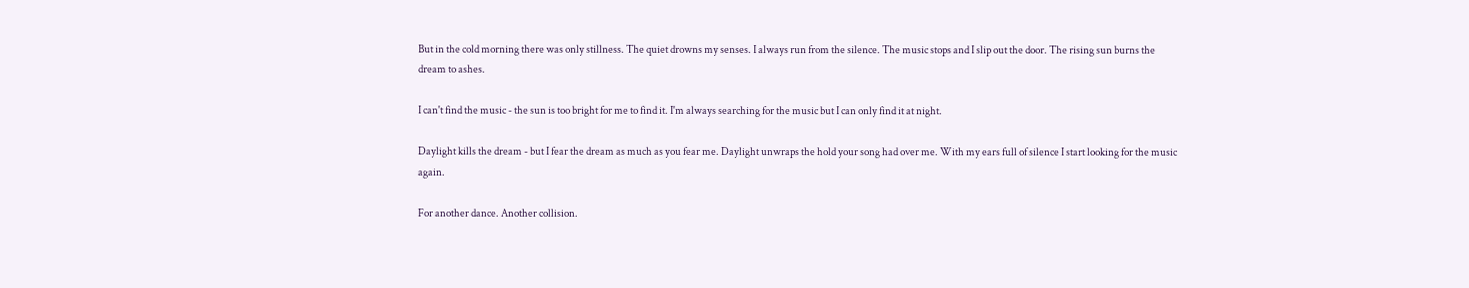But in the cold morning there was only stillness. The quiet drowns my senses. I always run from the silence. The music stops and I slip out the door. The rising sun burns the dream to ashes.

I can't find the music - the sun is too bright for me to find it. I'm always searching for the music but I can only find it at night.

Daylight kills the dream - but I fear the dream as much as you fear me. Daylight unwraps the hold your song had over me. With my ears full of silence I start looking for the music again.

For another dance. Another collision.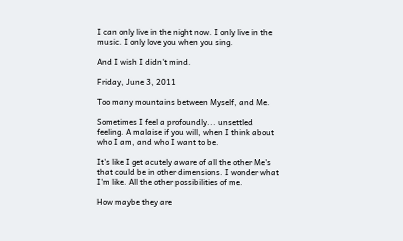I can only live in the night now. I only live in the music. I only love you when you sing.

And I wish I didn't mind.

Friday, June 3, 2011

Too many mountains between Myself, and Me.

Sometimes I feel a profoundly... unsettled feeling. A malaise if you will, when I think about who I am, and who I want to be.

It's like I get acutely aware of all the other Me's that could be in other dimensions. I wonder what I'm like. All the other possibilities of me.

How maybe they are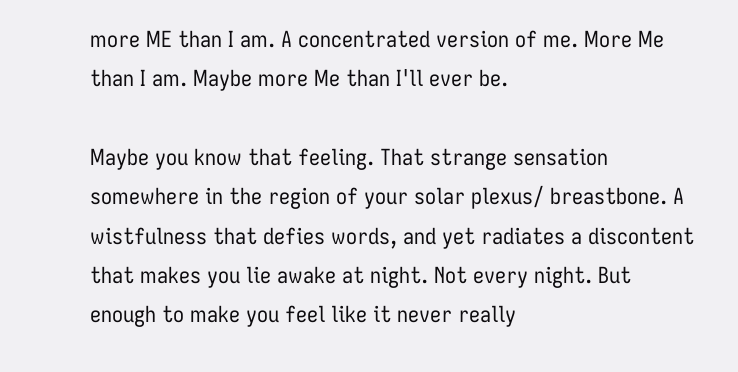more ME than I am. A concentrated version of me. More Me than I am. Maybe more Me than I'll ever be.

Maybe you know that feeling. That strange sensation somewhere in the region of your solar plexus/ breastbone. A wistfulness that defies words, and yet radiates a discontent that makes you lie awake at night. Not every night. But enough to make you feel like it never really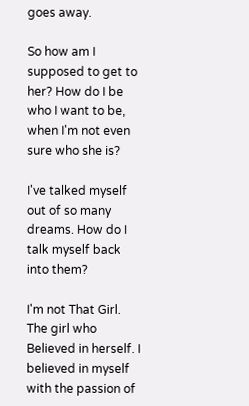goes away.

So how am I supposed to get to her? How do I be who I want to be, when I'm not even sure who she is?

I've talked myself out of so many dreams. How do I talk myself back into them?

I'm not That Girl. The girl who Believed in herself. I believed in myself with the passion of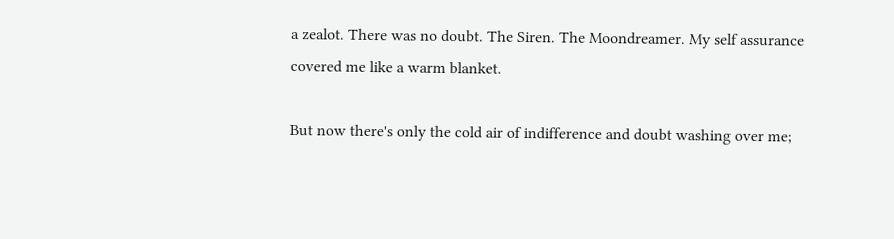a zealot. There was no doubt. The Siren. The Moondreamer. My self assurance covered me like a warm blanket.

But now there's only the cold air of indifference and doubt washing over me;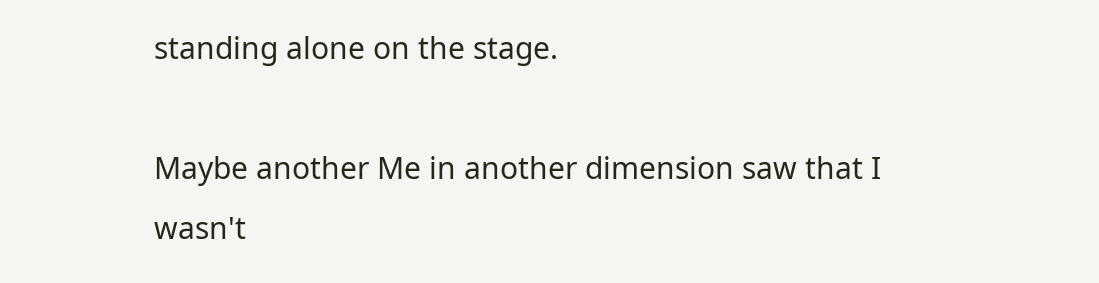standing alone on the stage.

Maybe another Me in another dimension saw that I wasn't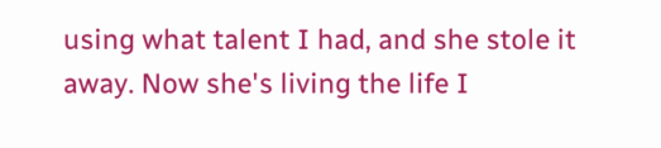using what talent I had, and she stole it away. Now she's living the life I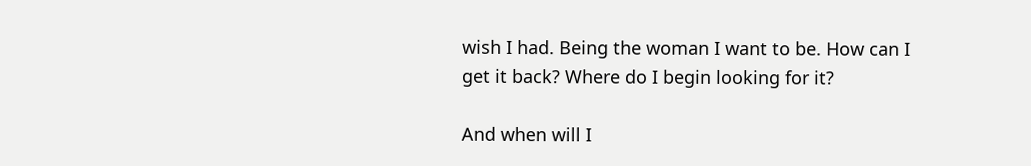wish I had. Being the woman I want to be. How can I get it back? Where do I begin looking for it?

And when will I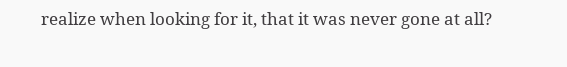realize when looking for it, that it was never gone at all?